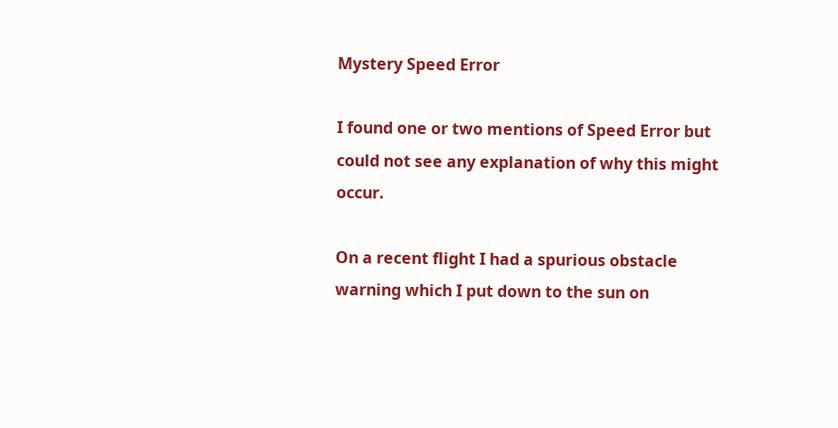Mystery Speed Error

I found one or two mentions of Speed Error but could not see any explanation of why this might occur.

On a recent flight I had a spurious obstacle warning which I put down to the sun on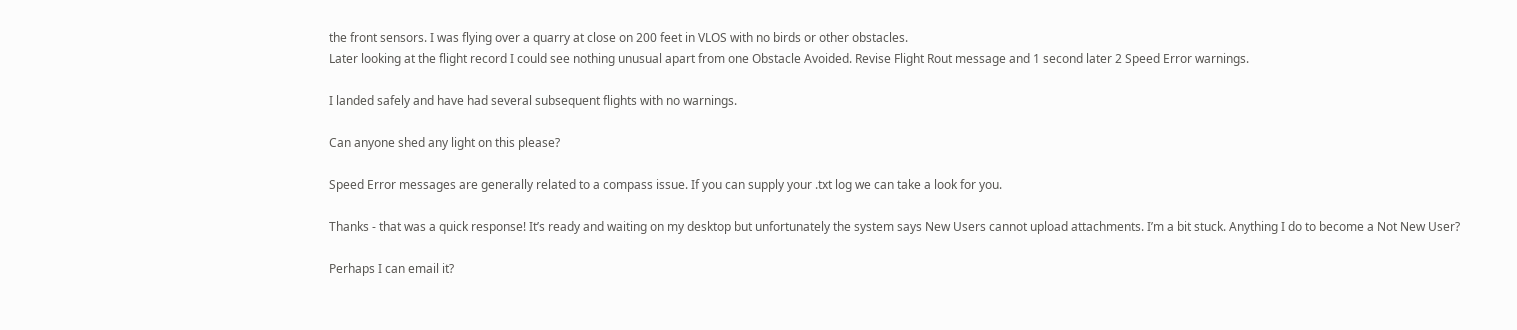the front sensors. I was flying over a quarry at close on 200 feet in VLOS with no birds or other obstacles.
Later looking at the flight record I could see nothing unusual apart from one Obstacle Avoided. Revise Flight Rout message and 1 second later 2 Speed Error warnings.

I landed safely and have had several subsequent flights with no warnings.

Can anyone shed any light on this please?

Speed Error messages are generally related to a compass issue. If you can supply your .txt log we can take a look for you.

Thanks - that was a quick response! It’s ready and waiting on my desktop but unfortunately the system says New Users cannot upload attachments. I’m a bit stuck. Anything I do to become a Not New User?

Perhaps I can email it?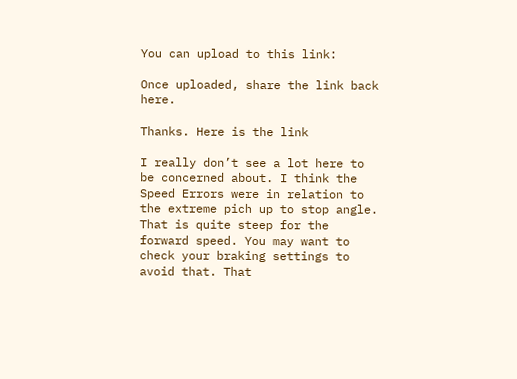You can upload to this link:

Once uploaded, share the link back here.

Thanks. Here is the link

I really don’t see a lot here to be concerned about. I think the Speed Errors were in relation to the extreme pich up to stop angle. That is quite steep for the forward speed. You may want to check your braking settings to avoid that. That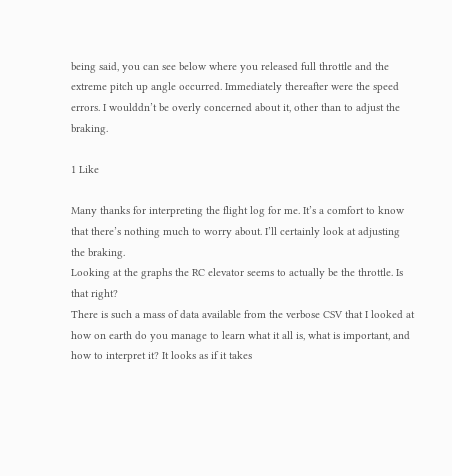being said, you can see below where you released full throttle and the extreme pitch up angle occurred. Immediately thereafter were the speed errors. I woulddn’t be overly concerned about it, other than to adjust the braking.

1 Like

Many thanks for interpreting the flight log for me. It’s a comfort to know that there’s nothing much to worry about. I’ll certainly look at adjusting the braking.
Looking at the graphs the RC elevator seems to actually be the throttle. Is that right?
There is such a mass of data available from the verbose CSV that I looked at how on earth do you manage to learn what it all is, what is important, and how to interpret it? It looks as if it takes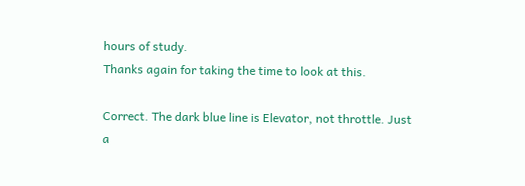hours of study.
Thanks again for taking the time to look at this.

Correct. The dark blue line is Elevator, not throttle. Just a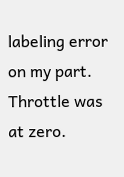labeling error on my part. Throttle was at zero.